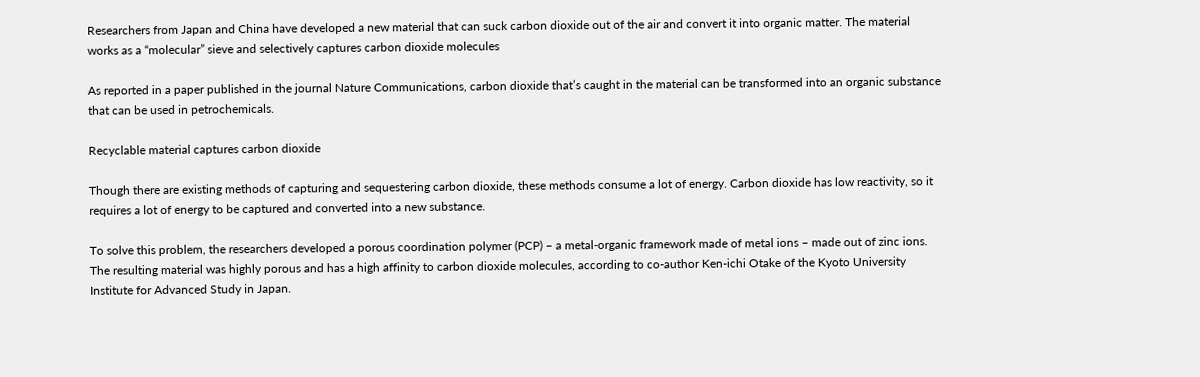Researchers from Japan and China have developed a new material that can suck carbon dioxide out of the air and convert it into organic matter. The material works as a “molecular” sieve and selectively captures carbon dioxide molecules

As reported in a paper published in the journal Nature Communications, carbon dioxide that’s caught in the material can be transformed into an organic substance that can be used in petrochemicals.

Recyclable material captures carbon dioxide

Though there are existing methods of capturing and sequestering carbon dioxide, these methods consume a lot of energy. Carbon dioxide has low reactivity, so it requires a lot of energy to be captured and converted into a new substance.

To solve this problem, the researchers developed a porous coordination polymer (PCP) – a metal-organic framework made of metal ions – made out of zinc ions. The resulting material was highly porous and has a high affinity to carbon dioxide molecules, according to co-author Ken-ichi Otake of the Kyoto University Institute for Advanced Study in Japan.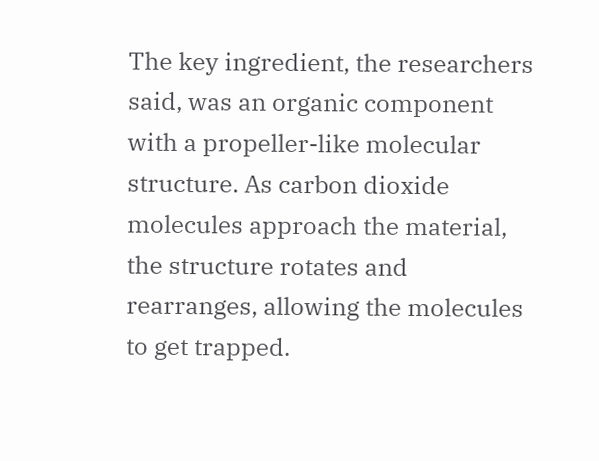The key ingredient, the researchers said, was an organic component with a propeller-like molecular structure. As carbon dioxide molecules approach the material, the structure rotates and rearranges, allowing the molecules to get trapped.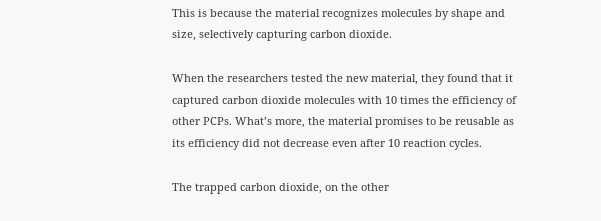This is because the material recognizes molecules by shape and size, selectively capturing carbon dioxide.

When the researchers tested the new material, they found that it captured carbon dioxide molecules with 10 times the efficiency of other PCPs. What’s more, the material promises to be reusable as its efficiency did not decrease even after 10 reaction cycles.

The trapped carbon dioxide, on the other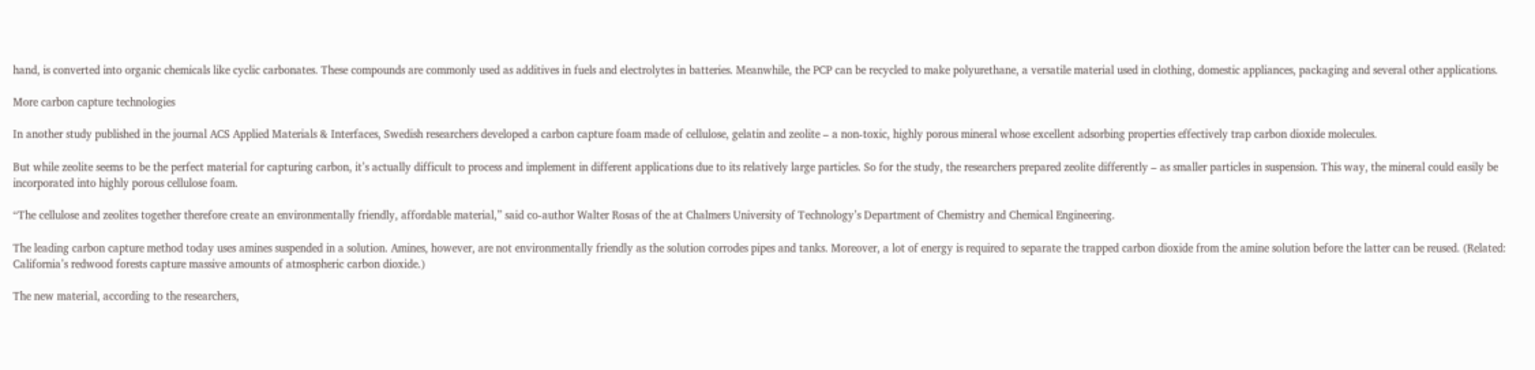hand, is converted into organic chemicals like cyclic carbonates. These compounds are commonly used as additives in fuels and electrolytes in batteries. Meanwhile, the PCP can be recycled to make polyurethane, a versatile material used in clothing, domestic appliances, packaging and several other applications.

More carbon capture technologies

In another study published in the journal ACS Applied Materials & Interfaces, Swedish researchers developed a carbon capture foam made of cellulose, gelatin and zeolite – a non-toxic, highly porous mineral whose excellent adsorbing properties effectively trap carbon dioxide molecules.

But while zeolite seems to be the perfect material for capturing carbon, it’s actually difficult to process and implement in different applications due to its relatively large particles. So for the study, the researchers prepared zeolite differently – as smaller particles in suspension. This way, the mineral could easily be incorporated into highly porous cellulose foam.

“The cellulose and zeolites together therefore create an environmentally friendly, affordable material,” said co-author Walter Rosas of the at Chalmers University of Technology’s Department of Chemistry and Chemical Engineering.

The leading carbon capture method today uses amines suspended in a solution. Amines, however, are not environmentally friendly as the solution corrodes pipes and tanks. Moreover, a lot of energy is required to separate the trapped carbon dioxide from the amine solution before the latter can be reused. (Related: California’s redwood forests capture massive amounts of atmospheric carbon dioxide.)

The new material, according to the researchers,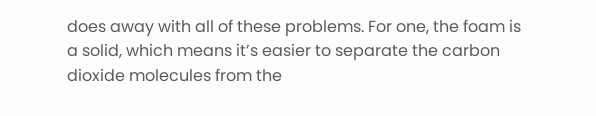does away with all of these problems. For one, the foam is a solid, which means it’s easier to separate the carbon dioxide molecules from the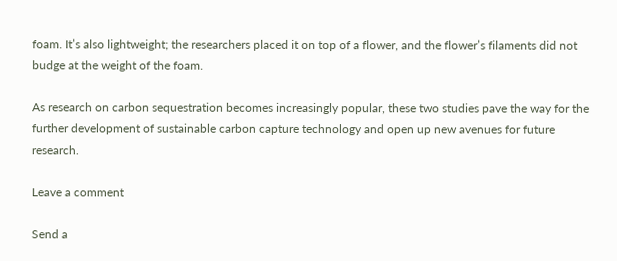foam. It’s also lightweight; the researchers placed it on top of a flower, and the flower’s filaments did not budge at the weight of the foam.

As research on carbon sequestration becomes increasingly popular, these two studies pave the way for the further development of sustainable carbon capture technology and open up new avenues for future research.

Leave a comment

Send a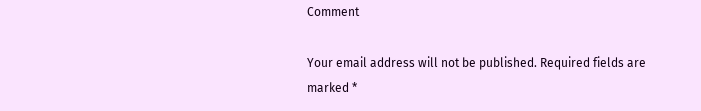Comment

Your email address will not be published. Required fields are marked *